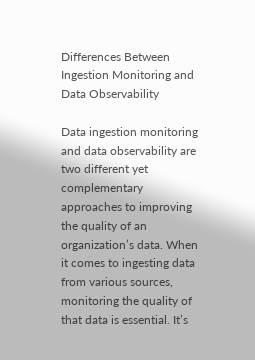Differences Between Ingestion Monitoring and Data Observability

Data ingestion monitoring and data observability are two different yet complementary approaches to improving the quality of an organization’s data. When it comes to ingesting data from various sources, monitoring the quality of that data is essential. It’s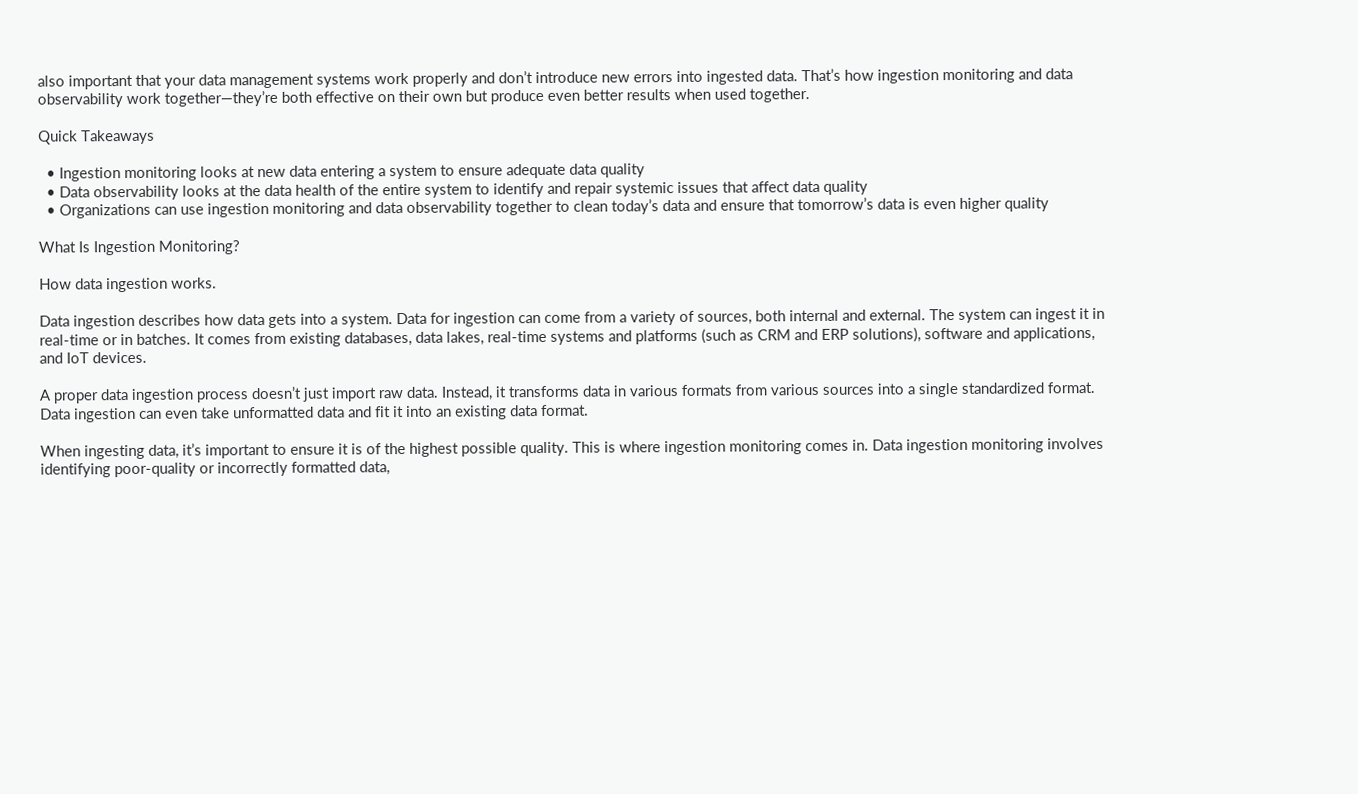also important that your data management systems work properly and don’t introduce new errors into ingested data. That’s how ingestion monitoring and data observability work together—they’re both effective on their own but produce even better results when used together.

Quick Takeaways

  • Ingestion monitoring looks at new data entering a system to ensure adequate data quality
  • Data observability looks at the data health of the entire system to identify and repair systemic issues that affect data quality
  • Organizations can use ingestion monitoring and data observability together to clean today’s data and ensure that tomorrow’s data is even higher quality

What Is Ingestion Monitoring?

How data ingestion works.

Data ingestion describes how data gets into a system. Data for ingestion can come from a variety of sources, both internal and external. The system can ingest it in real-time or in batches. It comes from existing databases, data lakes, real-time systems and platforms (such as CRM and ERP solutions), software and applications, and IoT devices.

A proper data ingestion process doesn’t just import raw data. Instead, it transforms data in various formats from various sources into a single standardized format. Data ingestion can even take unformatted data and fit it into an existing data format.

When ingesting data, it’s important to ensure it is of the highest possible quality. This is where ingestion monitoring comes in. Data ingestion monitoring involves identifying poor-quality or incorrectly formatted data,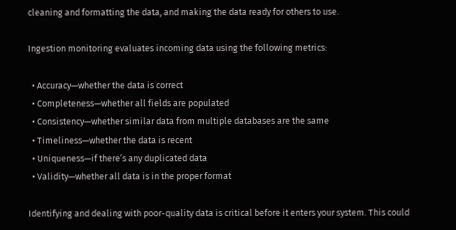cleaning and formatting the data, and making the data ready for others to use.

Ingestion monitoring evaluates incoming data using the following metrics:

  • Accuracy—whether the data is correct
  • Completeness—whether all fields are populated
  • Consistency—whether similar data from multiple databases are the same
  • Timeliness—whether the data is recent
  • Uniqueness—if there’s any duplicated data
  • Validity—whether all data is in the proper format

Identifying and dealing with poor-quality data is critical before it enters your system. This could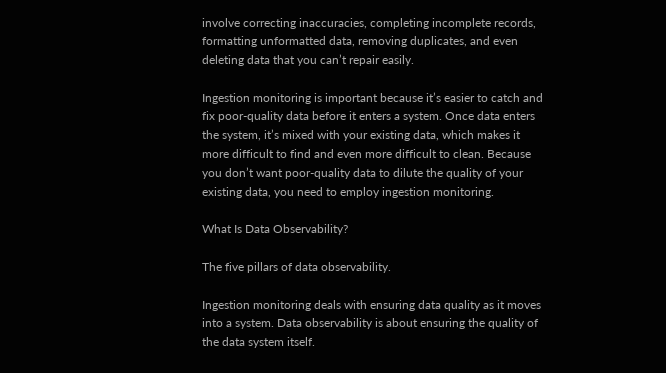involve correcting inaccuracies, completing incomplete records, formatting unformatted data, removing duplicates, and even deleting data that you can’t repair easily.

Ingestion monitoring is important because it’s easier to catch and fix poor-quality data before it enters a system. Once data enters the system, it’s mixed with your existing data, which makes it more difficult to find and even more difficult to clean. Because you don’t want poor-quality data to dilute the quality of your existing data, you need to employ ingestion monitoring.

What Is Data Observability?

The five pillars of data observability.

Ingestion monitoring deals with ensuring data quality as it moves into a system. Data observability is about ensuring the quality of the data system itself.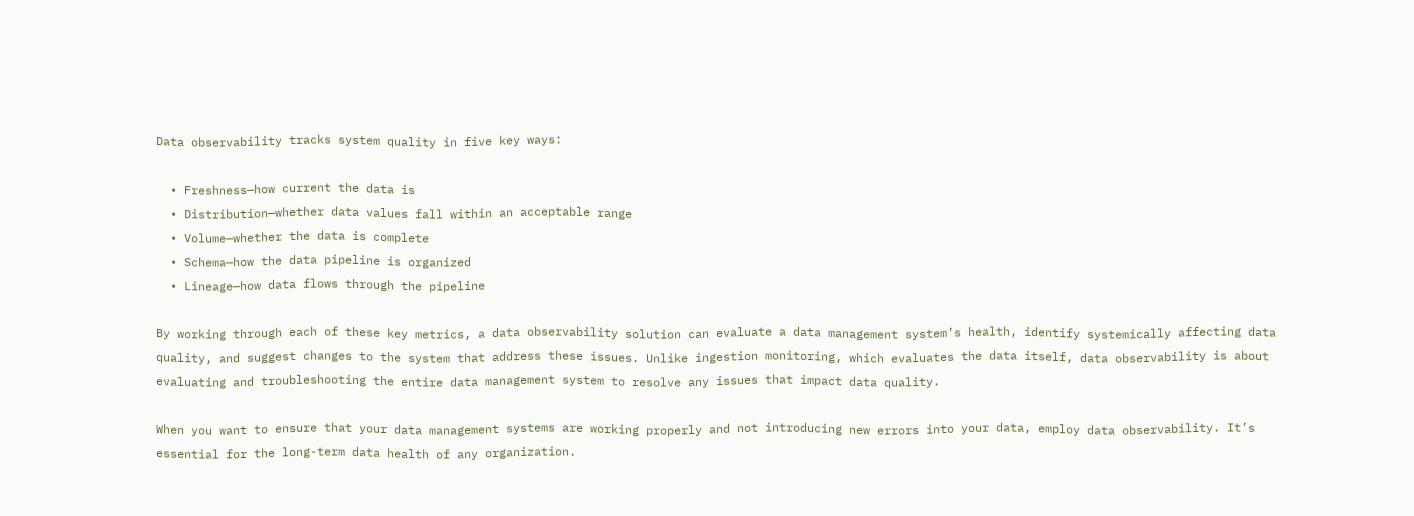Data observability tracks system quality in five key ways:

  • Freshness—how current the data is
  • Distribution—whether data values fall within an acceptable range
  • Volume—whether the data is complete
  • Schema—how the data pipeline is organized
  • Lineage—how data flows through the pipeline

By working through each of these key metrics, a data observability solution can evaluate a data management system’s health, identify systemically affecting data quality, and suggest changes to the system that address these issues. Unlike ingestion monitoring, which evaluates the data itself, data observability is about evaluating and troubleshooting the entire data management system to resolve any issues that impact data quality.

When you want to ensure that your data management systems are working properly and not introducing new errors into your data, employ data observability. It’s essential for the long-term data health of any organization.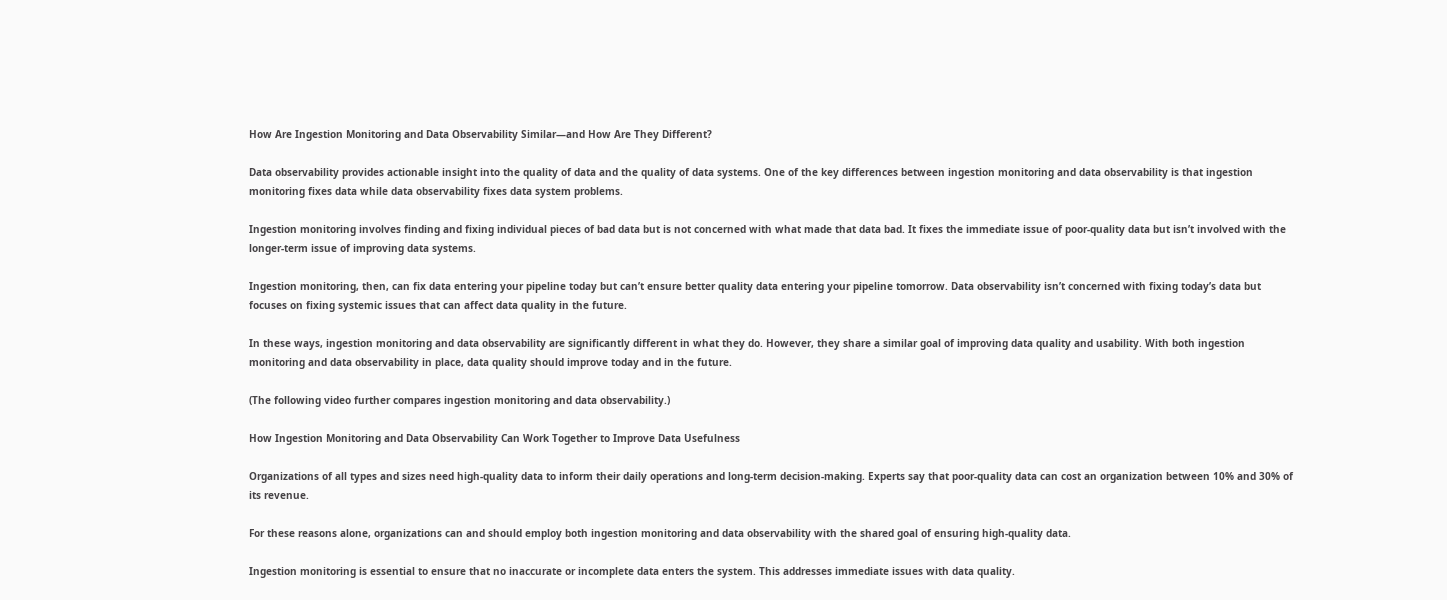How Are Ingestion Monitoring and Data Observability Similar—and How Are They Different?

Data observability provides actionable insight into the quality of data and the quality of data systems. One of the key differences between ingestion monitoring and data observability is that ingestion monitoring fixes data while data observability fixes data system problems.

Ingestion monitoring involves finding and fixing individual pieces of bad data but is not concerned with what made that data bad. It fixes the immediate issue of poor-quality data but isn’t involved with the longer-term issue of improving data systems.

Ingestion monitoring, then, can fix data entering your pipeline today but can’t ensure better quality data entering your pipeline tomorrow. Data observability isn’t concerned with fixing today’s data but focuses on fixing systemic issues that can affect data quality in the future.

In these ways, ingestion monitoring and data observability are significantly different in what they do. However, they share a similar goal of improving data quality and usability. With both ingestion monitoring and data observability in place, data quality should improve today and in the future.

(The following video further compares ingestion monitoring and data observability.)

How Ingestion Monitoring and Data Observability Can Work Together to Improve Data Usefulness

Organizations of all types and sizes need high-quality data to inform their daily operations and long-term decision-making. Experts say that poor-quality data can cost an organization between 10% and 30% of its revenue.

For these reasons alone, organizations can and should employ both ingestion monitoring and data observability with the shared goal of ensuring high-quality data.

Ingestion monitoring is essential to ensure that no inaccurate or incomplete data enters the system. This addresses immediate issues with data quality.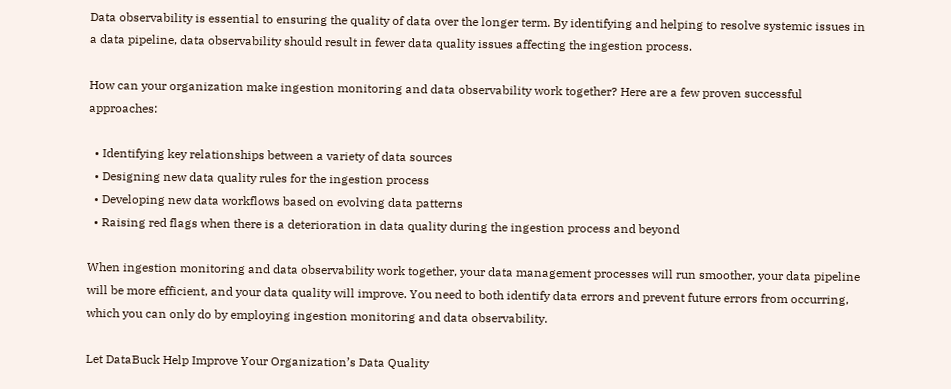Data observability is essential to ensuring the quality of data over the longer term. By identifying and helping to resolve systemic issues in a data pipeline, data observability should result in fewer data quality issues affecting the ingestion process.

How can your organization make ingestion monitoring and data observability work together? Here are a few proven successful approaches:

  • Identifying key relationships between a variety of data sources
  • Designing new data quality rules for the ingestion process
  • Developing new data workflows based on evolving data patterns
  • Raising red flags when there is a deterioration in data quality during the ingestion process and beyond

When ingestion monitoring and data observability work together, your data management processes will run smoother, your data pipeline will be more efficient, and your data quality will improve. You need to both identify data errors and prevent future errors from occurring, which you can only do by employing ingestion monitoring and data observability.

Let DataBuck Help Improve Your Organization’s Data Quality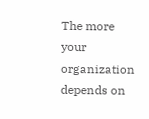The more your organization depends on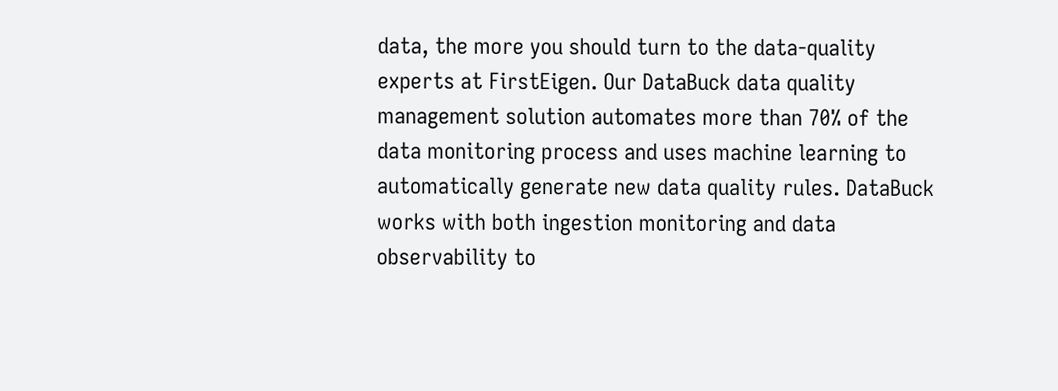data, the more you should turn to the data-quality experts at FirstEigen. Our DataBuck data quality management solution automates more than 70% of the data monitoring process and uses machine learning to automatically generate new data quality rules. DataBuck works with both ingestion monitoring and data observability to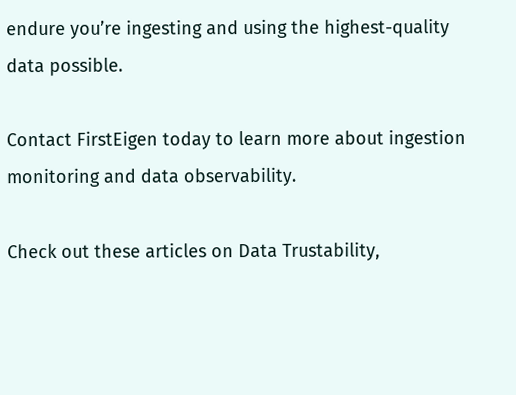endure you’re ingesting and using the highest-quality data possible.

Contact FirstEigen today to learn more about ingestion monitoring and data observability.

Check out these articles on Data Trustability,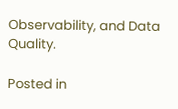Observability, and Data Quality.

Posted in